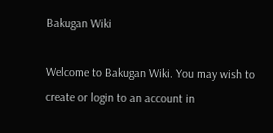Bakugan Wiki

Welcome to Bakugan Wiki. You may wish to create or login to an account in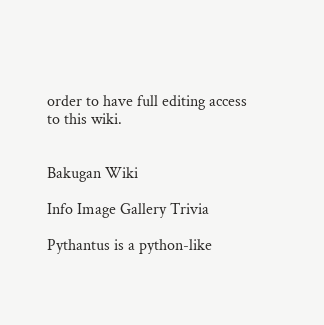order to have full editing access to this wiki.


Bakugan Wiki

Info Image Gallery Trivia

Pythantus is a python-like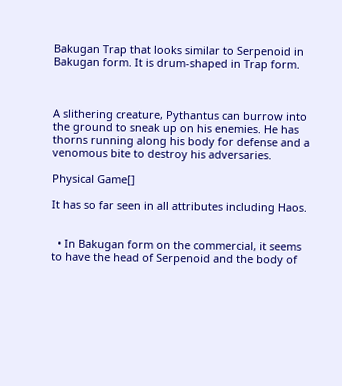Bakugan Trap that looks similar to Serpenoid in Bakugan form. It is drum-shaped in Trap form.



A slithering creature, Pythantus can burrow into the ground to sneak up on his enemies. He has thorns running along his body for defense and a venomous bite to destroy his adversaries.

Physical Game[]

It has so far seen in all attributes including Haos.


  • In Bakugan form on the commercial, it seems to have the head of Serpenoid and the body of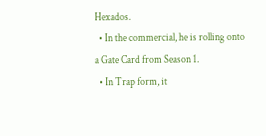Hexados.
  • In the commercial, he is rolling onto a Gate Card from Season 1.
  • In Trap form, it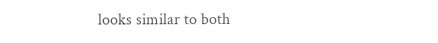looks similar to both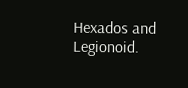Hexados and Legionoid.